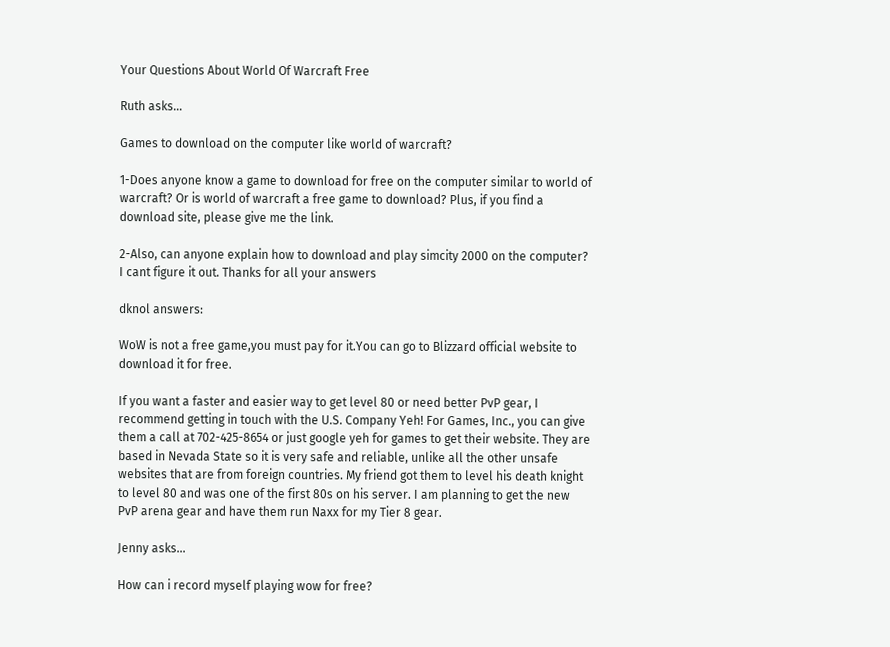Your Questions About World Of Warcraft Free

Ruth asks…

Games to download on the computer like world of warcraft?

1-Does anyone know a game to download for free on the computer similar to world of warcraft? Or is world of warcraft a free game to download? Plus, if you find a download site, please give me the link.

2-Also, can anyone explain how to download and play simcity 2000 on the computer? I cant figure it out. Thanks for all your answers

dknol answers:

WoW is not a free game,you must pay for it.You can go to Blizzard official website to download it for free.

If you want a faster and easier way to get level 80 or need better PvP gear, I recommend getting in touch with the U.S. Company Yeh! For Games, Inc., you can give them a call at 702-425-8654 or just google yeh for games to get their website. They are based in Nevada State so it is very safe and reliable, unlike all the other unsafe websites that are from foreign countries. My friend got them to level his death knight to level 80 and was one of the first 80s on his server. I am planning to get the new PvP arena gear and have them run Naxx for my Tier 8 gear.

Jenny asks…

How can i record myself playing wow for free?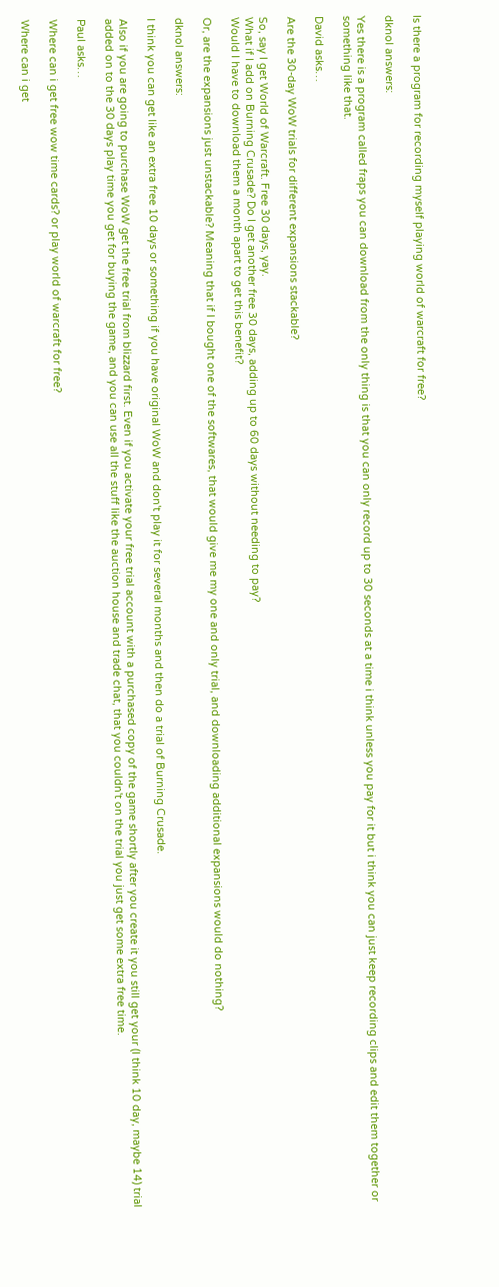Is there a program for recording myself playing world of warcraft for free?

dknol answers:

Yes there is a program called fraps you can download from the only thing is that you can only record up to 30 seconds at a time i think unless you pay for it but i think you can just keep recording clips and edit them together or something like that.

David asks…

Are the 30-day WoW trials for different expansions stackable?

So, say I get World of Warcraft. Free 30 days, yay.
What if I add on Burning Crusade? Do I get another free 30 days, adding up to 60 days without needing to pay?
Would I have to download them a month apart to get this benefit?

Or, are the expansions just unstackable? Meaning that if I bought one of the softwares, that would give me my one and only trial, and downloading additional expansions would do nothing?

dknol answers:

I think you can get like an extra free 10 days or something if you have original WoW and don't play it for several months and then do a trial of Burning Crusade.

Also if you are going to purchase WoW get the free trial from blizzard first. Even if you activate your free trial account with a purchased copy of the game shortly after you create it you still get your (I think 10 day, maybe 14) trial added on to the 30 days play time you get for buying the game, and you can use all the stuff like the auction house and trade chat, that you couldn't on the trial you just get some extra free time.

Paul asks…

Where can i get free wow time cards? or play world of warcraft for free?

Where can i get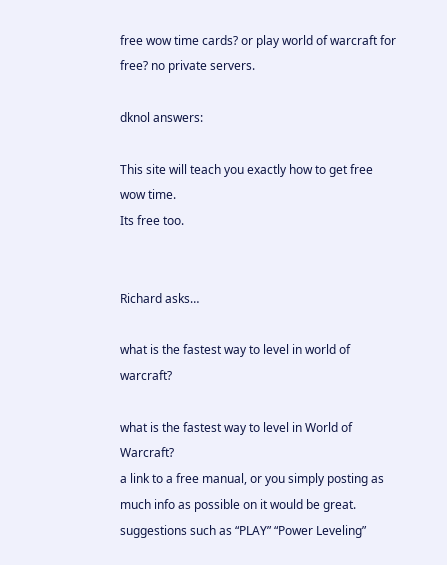free wow time cards? or play world of warcraft for free? no private servers.

dknol answers:

This site will teach you exactly how to get free wow time.
Its free too.


Richard asks…

what is the fastest way to level in world of warcraft?

what is the fastest way to level in World of Warcraft?
a link to a free manual, or you simply posting as much info as possible on it would be great.
suggestions such as “PLAY” “Power Leveling”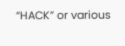“HACK” or various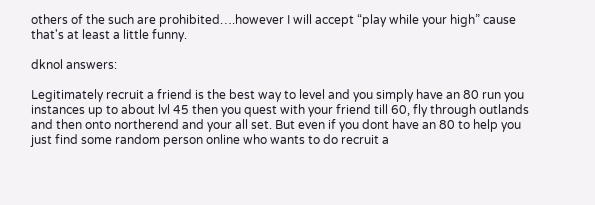others of the such are prohibited….however I will accept “play while your high” cause that's at least a little funny.

dknol answers:

Legitimately recruit a friend is the best way to level and you simply have an 80 run you instances up to about lvl 45 then you quest with your friend till 60, fly through outlands and then onto northerend and your all set. But even if you dont have an 80 to help you just find some random person online who wants to do recruit a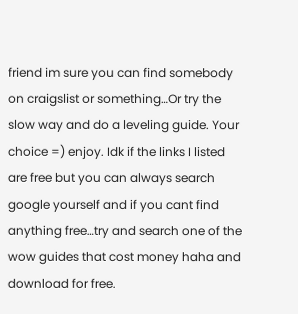friend im sure you can find somebody on craigslist or something…Or try the slow way and do a leveling guide. Your choice =) enjoy. Idk if the links I listed are free but you can always search google yourself and if you cant find anything free…try and search one of the wow guides that cost money haha and download for free.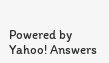Powered by Yahoo! Answers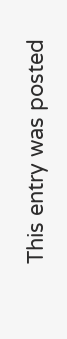This entry was posted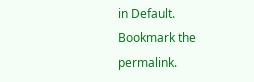in Default. Bookmark the permalink.